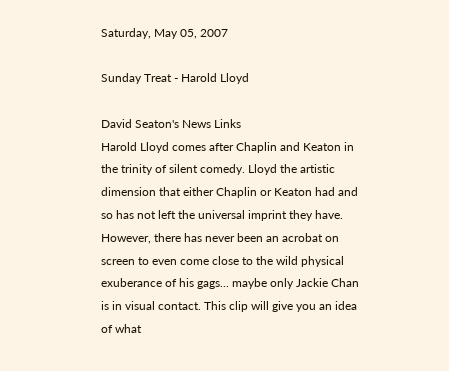Saturday, May 05, 2007

Sunday Treat - Harold Lloyd

David Seaton's News Links
Harold Lloyd comes after Chaplin and Keaton in the trinity of silent comedy. Lloyd the artistic dimension that either Chaplin or Keaton had and so has not left the universal imprint they have. However, there has never been an acrobat on screen to even come close to the wild physical exuberance of his gags... maybe only Jackie Chan is in visual contact. This clip will give you an idea of what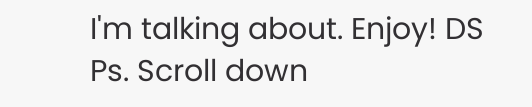I'm talking about. Enjoy! DS
Ps. Scroll down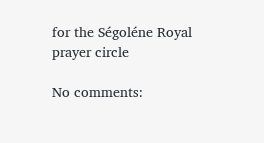for the Ségoléne Royal prayer circle

No comments: